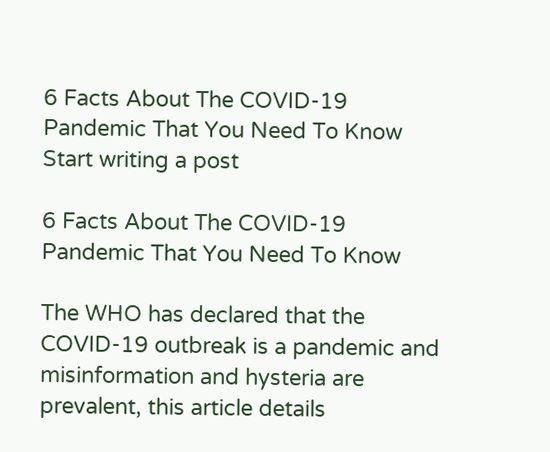6 Facts About The COVID-19 Pandemic That You Need To Know
Start writing a post

6 Facts About The COVID-19 Pandemic That You Need To Know

The WHO has declared that the COVID-19 outbreak is a pandemic and misinformation and hysteria are prevalent, this article details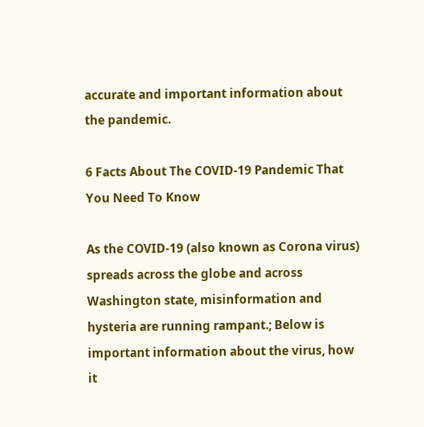accurate and important information about the pandemic.

6 Facts About The COVID-19 Pandemic That You Need To Know

As the COVID-19 (also known as Corona virus) spreads across the globe and across Washington state, misinformation and hysteria are running rampant.; Below is important information about the virus, how it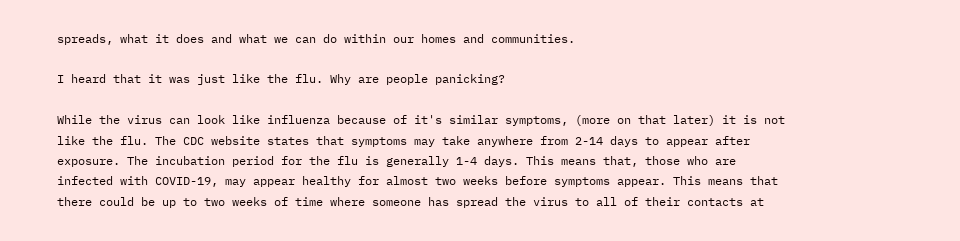spreads, what it does and what we can do within our homes and communities.

I heard that it was just like the flu. Why are people panicking?

While the virus can look like influenza because of it's similar symptoms, (more on that later) it is not like the flu. The CDC website states that symptoms may take anywhere from 2-14 days to appear after exposure. The incubation period for the flu is generally 1-4 days. This means that, those who are infected with COVID-19, may appear healthy for almost two weeks before symptoms appear. This means that there could be up to two weeks of time where someone has spread the virus to all of their contacts at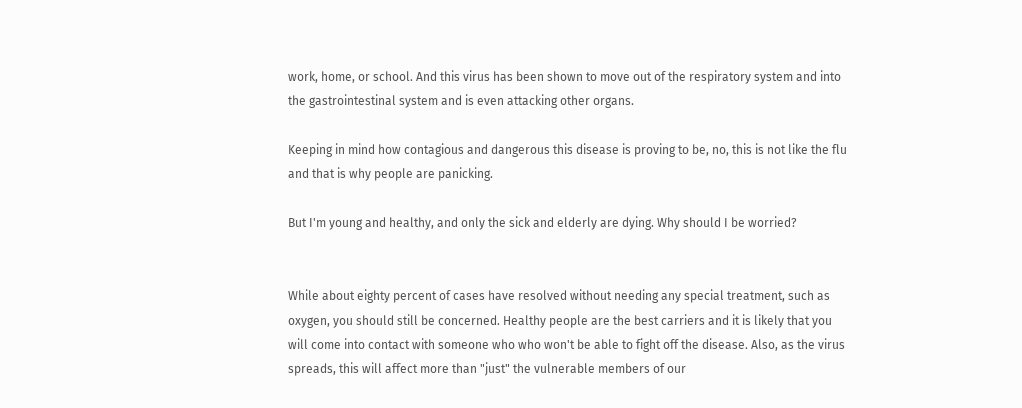work, home, or school. And this virus has been shown to move out of the respiratory system and into the gastrointestinal system and is even attacking other organs.

Keeping in mind how contagious and dangerous this disease is proving to be, no, this is not like the flu and that is why people are panicking.

But I'm young and healthy, and only the sick and elderly are dying. Why should I be worried?


While about eighty percent of cases have resolved without needing any special treatment, such as oxygen, you should still be concerned. Healthy people are the best carriers and it is likely that you will come into contact with someone who who won't be able to fight off the disease. Also, as the virus spreads, this will affect more than "just" the vulnerable members of our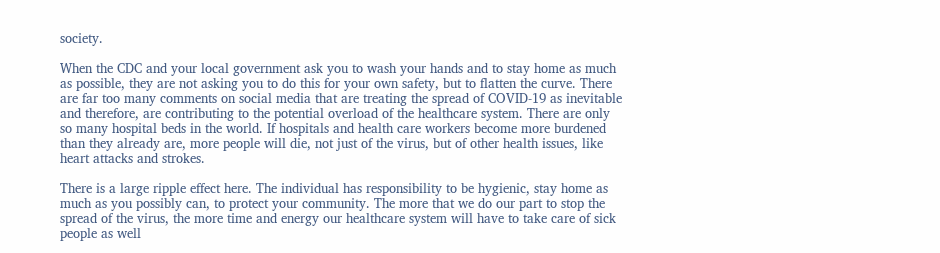society.

When the CDC and your local government ask you to wash your hands and to stay home as much as possible, they are not asking you to do this for your own safety, but to flatten the curve. There are far too many comments on social media that are treating the spread of COVID-19 as inevitable and therefore, are contributing to the potential overload of the healthcare system. There are only so many hospital beds in the world. If hospitals and health care workers become more burdened than they already are, more people will die, not just of the virus, but of other health issues, like heart attacks and strokes.

There is a large ripple effect here. The individual has responsibility to be hygienic, stay home as much as you possibly can, to protect your community. The more that we do our part to stop the spread of the virus, the more time and energy our healthcare system will have to take care of sick people as well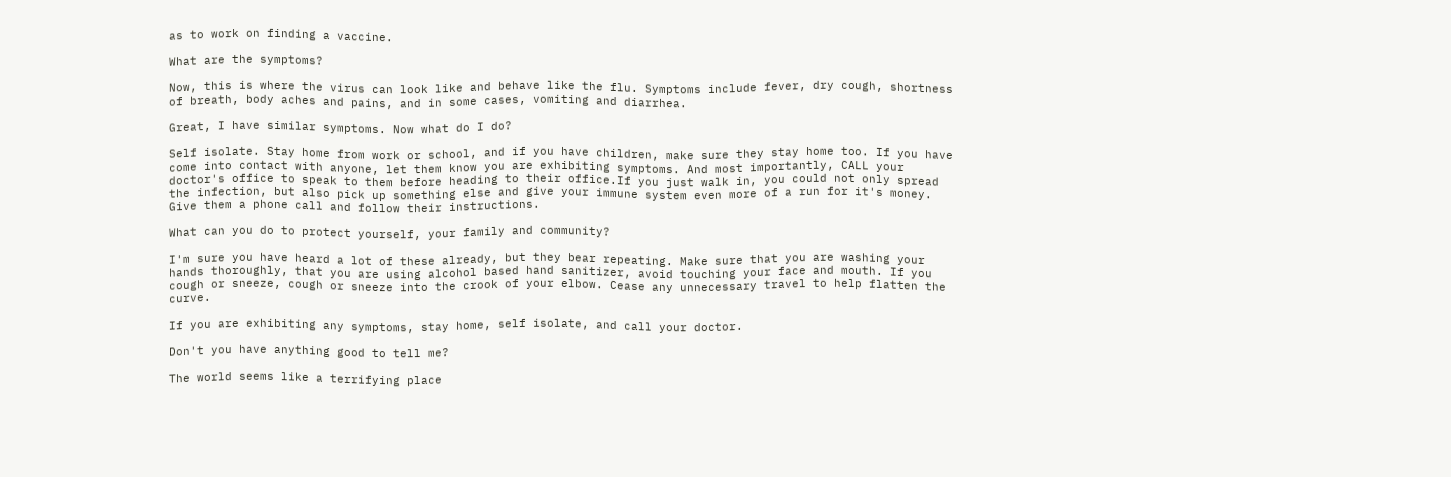as to work on finding a vaccine.

What are the symptoms?

Now, this is where the virus can look like and behave like the flu. Symptoms include fever, dry cough, shortness of breath, body aches and pains, and in some cases, vomiting and diarrhea.

Great, I have similar symptoms. Now what do I do?

Self isolate. Stay home from work or school, and if you have children, make sure they stay home too. If you have come into contact with anyone, let them know you are exhibiting symptoms. And most importantly, CALL your doctor's office to speak to them before heading to their office.If you just walk in, you could not only spread the infection, but also pick up something else and give your immune system even more of a run for it's money. Give them a phone call and follow their instructions.

What can you do to protect yourself, your family and community?

I'm sure you have heard a lot of these already, but they bear repeating. Make sure that you are washing your hands thoroughly, that you are using alcohol based hand sanitizer, avoid touching your face and mouth. If you cough or sneeze, cough or sneeze into the crook of your elbow. Cease any unnecessary travel to help flatten the curve.

If you are exhibiting any symptoms, stay home, self isolate, and call your doctor.

Don't you have anything good to tell me?

The world seems like a terrifying place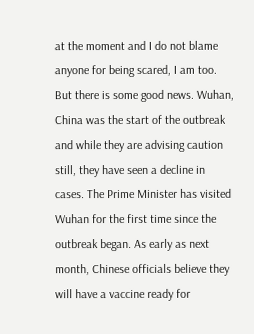at the moment and I do not blame anyone for being scared, I am too. But there is some good news. Wuhan, China was the start of the outbreak and while they are advising caution still, they have seen a decline in cases. The Prime Minister has visited Wuhan for the first time since the outbreak began. As early as next month, Chinese officials believe they will have a vaccine ready for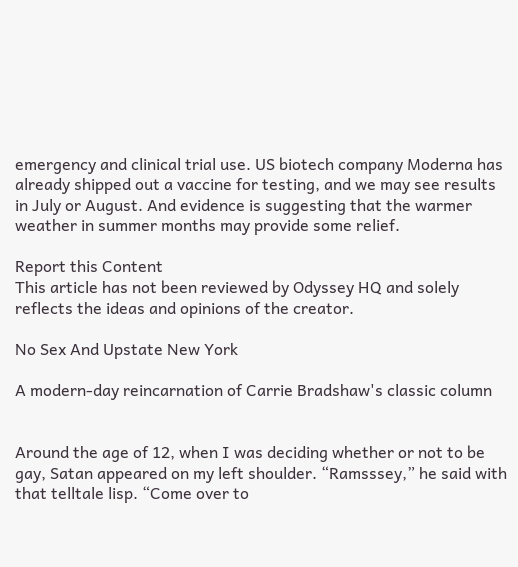emergency and clinical trial use. US biotech company Moderna has already shipped out a vaccine for testing, and we may see results in July or August. And evidence is suggesting that the warmer weather in summer months may provide some relief.

Report this Content
This article has not been reviewed by Odyssey HQ and solely reflects the ideas and opinions of the creator.

No Sex And Upstate New York

A modern-day reincarnation of Carrie Bradshaw's classic column


Around the age of 12, when I was deciding whether or not to be gay, Satan appeared on my left shoulder. “Ramsssey,” he said with that telltale lisp. “Come over to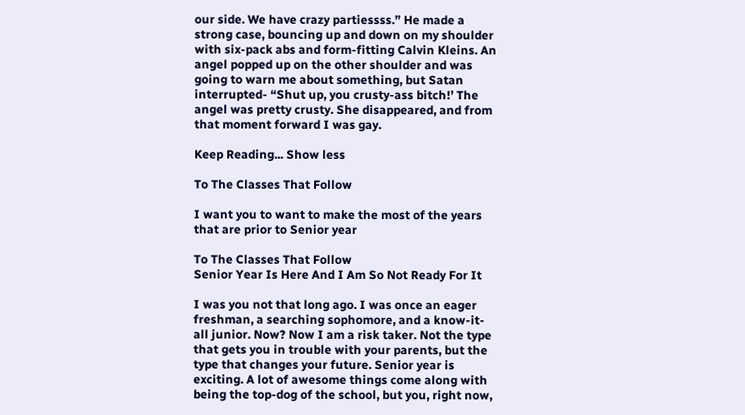our side. We have crazy partiessss.” He made a strong case, bouncing up and down on my shoulder with six-pack abs and form-fitting Calvin Kleins. An angel popped up on the other shoulder and was going to warn me about something, but Satan interrupted- “Shut up, you crusty-ass bitch!’ The angel was pretty crusty. She disappeared, and from that moment forward I was gay.

Keep Reading... Show less

To The Classes That Follow

I want you to want to make the most of the years that are prior to Senior year

To The Classes That Follow
Senior Year Is Here And I Am So Not Ready For It

I was you not that long ago. I was once an eager freshman, a searching sophomore, and a know-it-all junior. Now? Now I am a risk taker. Not the type that gets you in trouble with your parents, but the type that changes your future. Senior year is exciting. A lot of awesome things come along with being the top-dog of the school, but you, right now,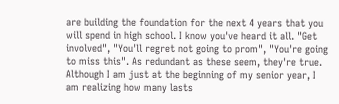are building the foundation for the next 4 years that you will spend in high school. I know you've heard it all. "Get involved", "You'll regret not going to prom", "You're going to miss this". As redundant as these seem, they're true. Although I am just at the beginning of my senior year, I am realizing how many lasts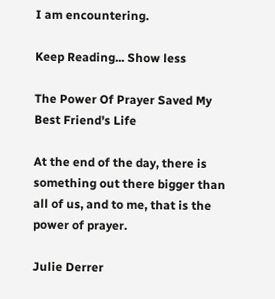I am encountering.

Keep Reading... Show less

The Power Of Prayer Saved My Best Friend's Life

At the end of the day, there is something out there bigger than all of us, and to me, that is the power of prayer.

Julie Derrer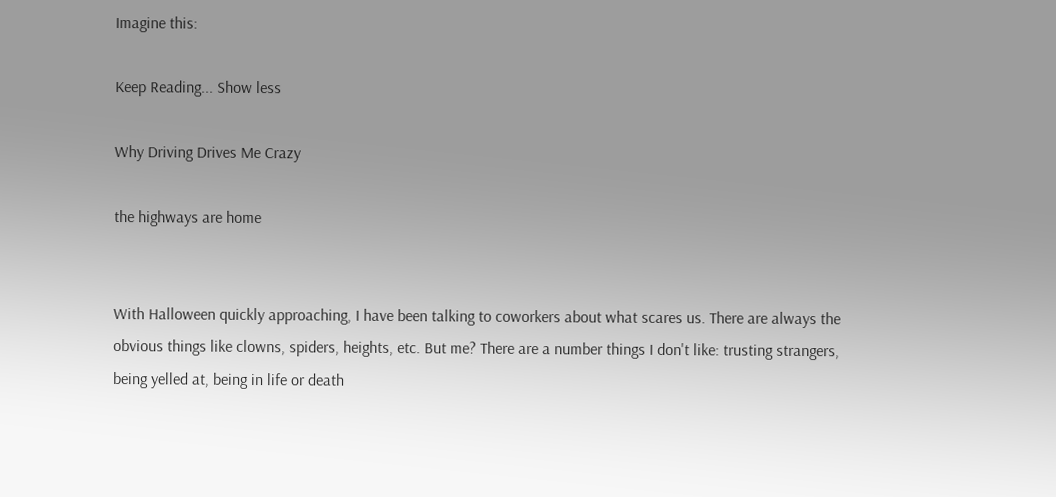Imagine this:

Keep Reading... Show less

Why Driving Drives Me Crazy

the highways are home


With Halloween quickly approaching, I have been talking to coworkers about what scares us. There are always the obvious things like clowns, spiders, heights, etc. But me? There are a number things I don't like: trusting strangers, being yelled at, being in life or death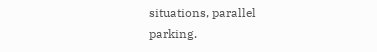situations, parallel parking.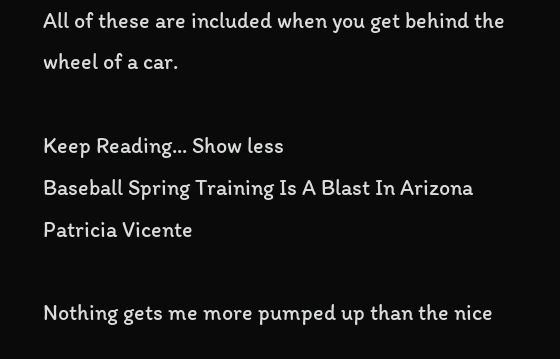All of these are included when you get behind the wheel of a car.

Keep Reading... Show less
Baseball Spring Training Is A Blast In Arizona
Patricia Vicente

Nothing gets me more pumped up than the nice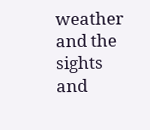weather and the sights and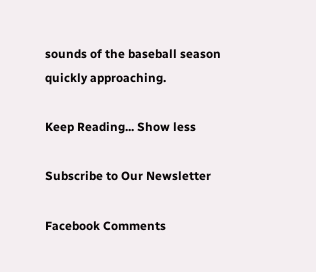sounds of the baseball season quickly approaching.

Keep Reading... Show less

Subscribe to Our Newsletter

Facebook Comments